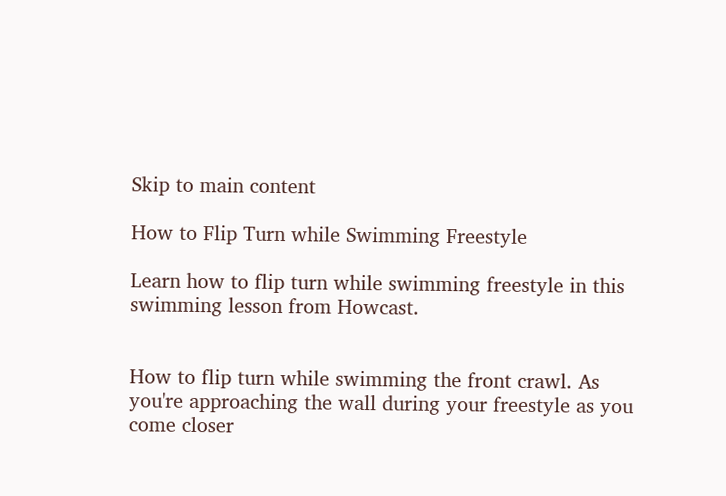Skip to main content

How to Flip Turn while Swimming Freestyle

Learn how to flip turn while swimming freestyle in this swimming lesson from Howcast.


How to flip turn while swimming the front crawl. As you're approaching the wall during your freestyle as you come closer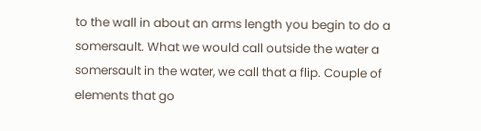to the wall in about an arms length you begin to do a somersault. What we would call outside the water a somersault in the water, we call that a flip. Couple of elements that go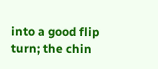into a good flip turn; the chin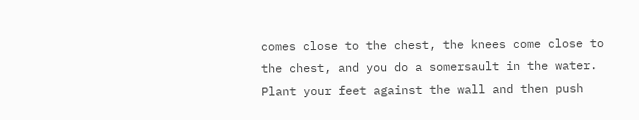comes close to the chest, the knees come close to the chest, and you do a somersault in the water. Plant your feet against the wall and then push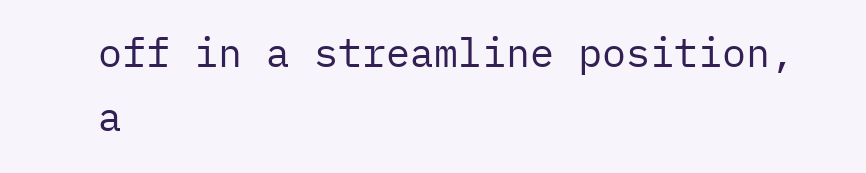off in a streamline position, a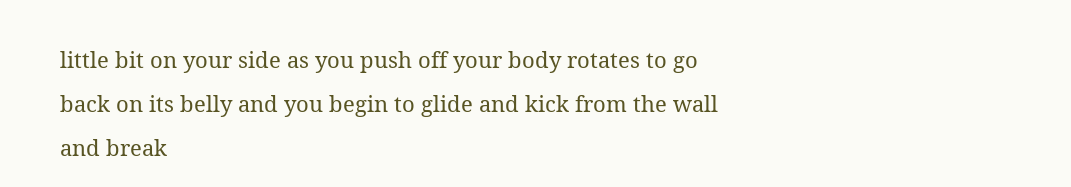little bit on your side as you push off your body rotates to go back on its belly and you begin to glide and kick from the wall and break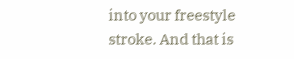into your freestyle stroke. And that is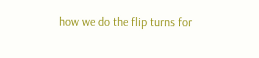how we do the flip turns for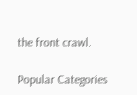the front crawl.

Popular Categories